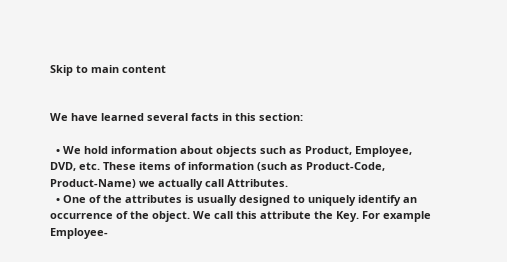Skip to main content


We have learned several facts in this section:

  • We hold information about objects such as Product, Employee, DVD, etc. These items of information (such as Product-Code, Product-Name) we actually call Attributes.
  • One of the attributes is usually designed to uniquely identify an occurrence of the object. We call this attribute the Key. For example Employee-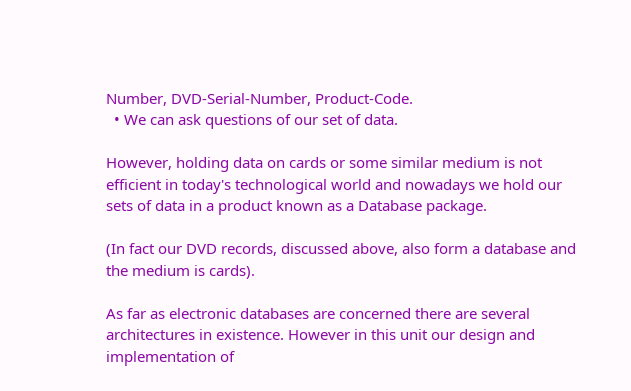Number, DVD-Serial-Number, Product-Code.
  • We can ask questions of our set of data.

However, holding data on cards or some similar medium is not efficient in today's technological world and nowadays we hold our sets of data in a product known as a Database package.

(In fact our DVD records, discussed above, also form a database and the medium is cards).

As far as electronic databases are concerned there are several architectures in existence. However in this unit our design and implementation of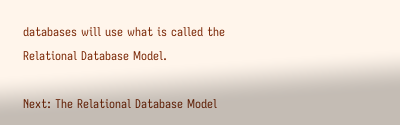databases will use what is called the Relational Database Model.

Next: The Relational Database Model